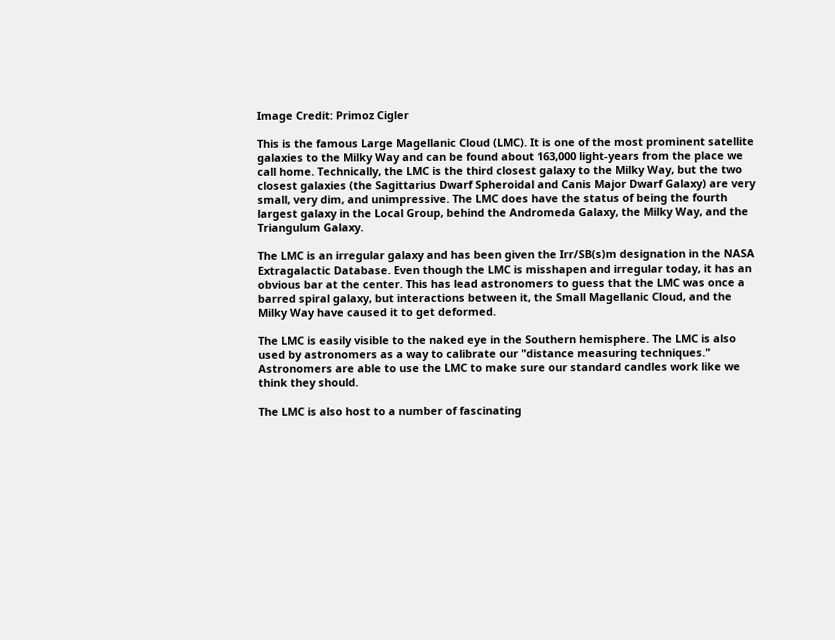Image Credit: Primoz Cigler

This is the famous Large Magellanic Cloud (LMC). It is one of the most prominent satellite galaxies to the Milky Way and can be found about 163,000 light-years from the place we call home. Technically, the LMC is the third closest galaxy to the Milky Way, but the two closest galaxies (the Sagittarius Dwarf Spheroidal and Canis Major Dwarf Galaxy) are very small, very dim, and unimpressive. The LMC does have the status of being the fourth largest galaxy in the Local Group, behind the Andromeda Galaxy, the Milky Way, and the Triangulum Galaxy.

The LMC is an irregular galaxy and has been given the Irr/SB(s)m designation in the NASA Extragalactic Database. Even though the LMC is misshapen and irregular today, it has an obvious bar at the center. This has lead astronomers to guess that the LMC was once a barred spiral galaxy, but interactions between it, the Small Magellanic Cloud, and the Milky Way have caused it to get deformed.

The LMC is easily visible to the naked eye in the Southern hemisphere. The LMC is also used by astronomers as a way to calibrate our "distance measuring techniques." Astronomers are able to use the LMC to make sure our standard candles work like we think they should.

The LMC is also host to a number of fascinating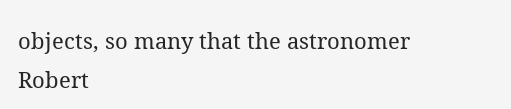objects, so many that the astronomer Robert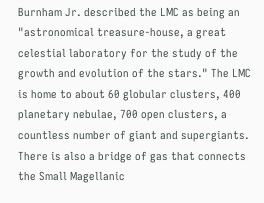Burnham Jr. described the LMC as being an "astronomical treasure-house, a great celestial laboratory for the study of the growth and evolution of the stars." The LMC is home to about 60 globular clusters, 400 planetary nebulae, 700 open clusters, a countless number of giant and supergiants. There is also a bridge of gas that connects the Small Magellanic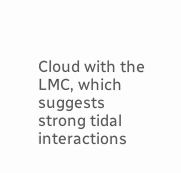Cloud with the LMC, which suggests strong tidal interactions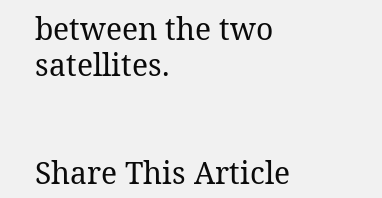between the two satellites.


Share This Article